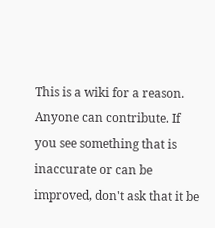This is a wiki for a reason. Anyone can contribute. If you see something that is inaccurate or can be improved, don't ask that it be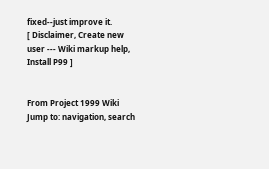fixed--just improve it.
[ Disclaimer, Create new user --- Wiki markup help, Install P99 ]


From Project 1999 Wiki
Jump to: navigation, search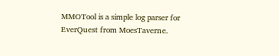MMOTool is a simple log parser for EverQuest from MoesTaverne.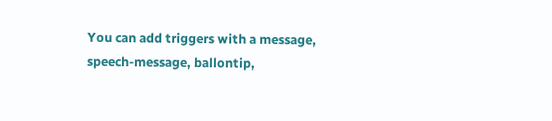You can add triggers with a message, speech-message, ballontip,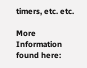timers, etc. etc.

More Information found here: